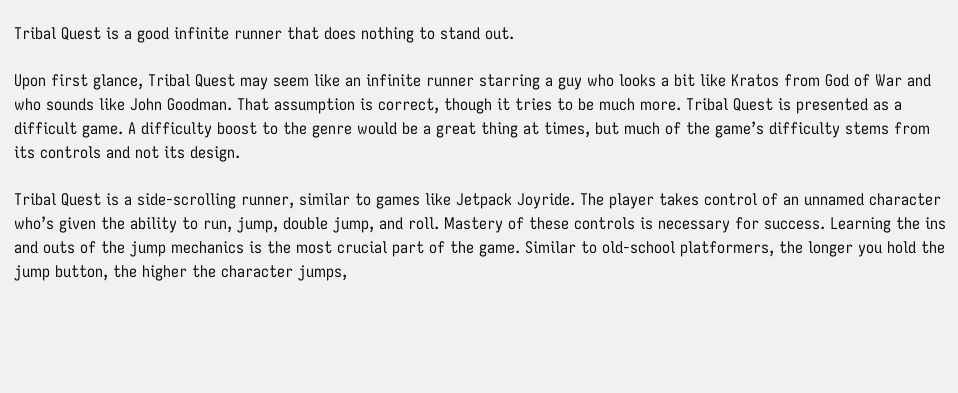Tribal Quest is a good infinite runner that does nothing to stand out.

Upon first glance, Tribal Quest may seem like an infinite runner starring a guy who looks a bit like Kratos from God of War and who sounds like John Goodman. That assumption is correct, though it tries to be much more. Tribal Quest is presented as a difficult game. A difficulty boost to the genre would be a great thing at times, but much of the game’s difficulty stems from its controls and not its design.

Tribal Quest is a side-scrolling runner, similar to games like Jetpack Joyride. The player takes control of an unnamed character who’s given the ability to run, jump, double jump, and roll. Mastery of these controls is necessary for success. Learning the ins and outs of the jump mechanics is the most crucial part of the game. Similar to old-school platformers, the longer you hold the jump button, the higher the character jumps,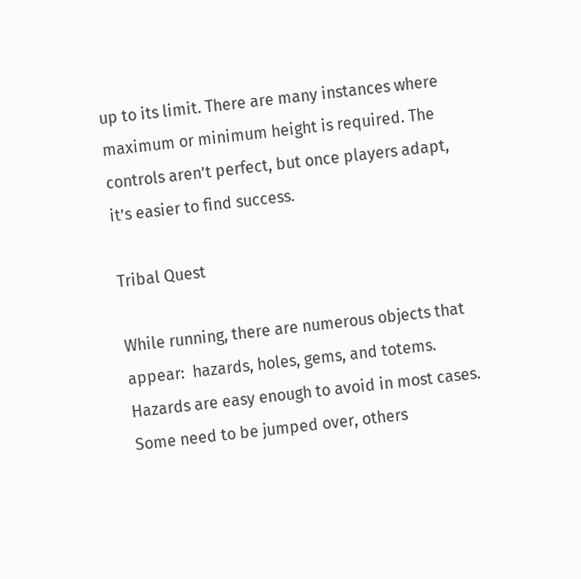up to its limit. There are many instances where maximum or minimum height is required. The controls aren’t perfect, but once players adapt, it’s easier to find success.

Tribal Quest

While running, there are numerous objects that appear:  hazards, holes, gems, and totems. Hazards are easy enough to avoid in most cases. Some need to be jumped over, others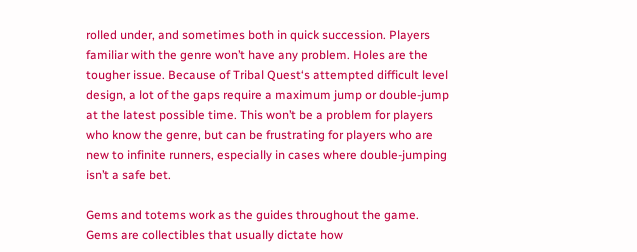rolled under, and sometimes both in quick succession. Players familiar with the genre won’t have any problem. Holes are the tougher issue. Because of Tribal Quest‘s attempted difficult level design, a lot of the gaps require a maximum jump or double-jump at the latest possible time. This won’t be a problem for players who know the genre, but can be frustrating for players who are new to infinite runners, especially in cases where double-jumping isn’t a safe bet.

Gems and totems work as the guides throughout the game. Gems are collectibles that usually dictate how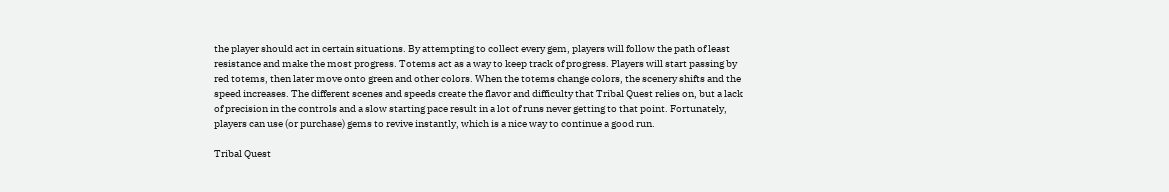the player should act in certain situations. By attempting to collect every gem, players will follow the path of least resistance and make the most progress. Totems act as a way to keep track of progress. Players will start passing by red totems, then later move onto green and other colors. When the totems change colors, the scenery shifts and the speed increases. The different scenes and speeds create the flavor and difficulty that Tribal Quest relies on, but a lack of precision in the controls and a slow starting pace result in a lot of runs never getting to that point. Fortunately, players can use (or purchase) gems to revive instantly, which is a nice way to continue a good run.

Tribal Quest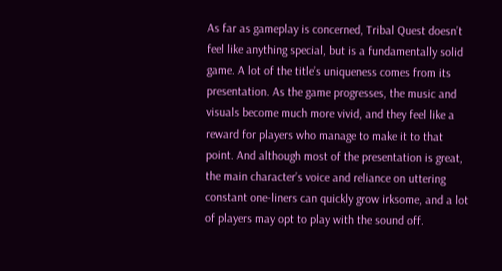As far as gameplay is concerned, Tribal Quest doesn’t feel like anything special, but is a fundamentally solid game. A lot of the title’s uniqueness comes from its presentation. As the game progresses, the music and visuals become much more vivid, and they feel like a reward for players who manage to make it to that point. And although most of the presentation is great, the main character’s voice and reliance on uttering constant one-liners can quickly grow irksome, and a lot of players may opt to play with the sound off.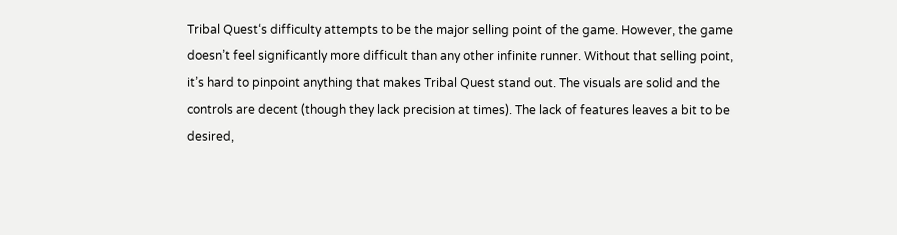Tribal Quest‘s difficulty attempts to be the major selling point of the game. However, the game doesn’t feel significantly more difficult than any other infinite runner. Without that selling point, it’s hard to pinpoint anything that makes Tribal Quest stand out. The visuals are solid and the controls are decent (though they lack precision at times). The lack of features leaves a bit to be desired,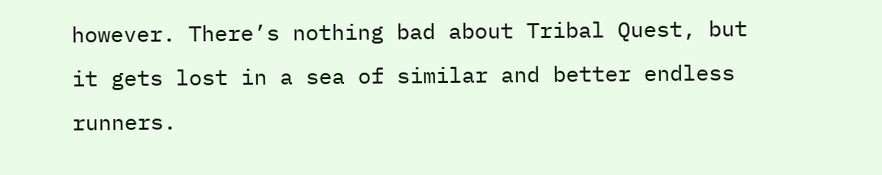however. There’s nothing bad about Tribal Quest, but it gets lost in a sea of similar and better endless runners.